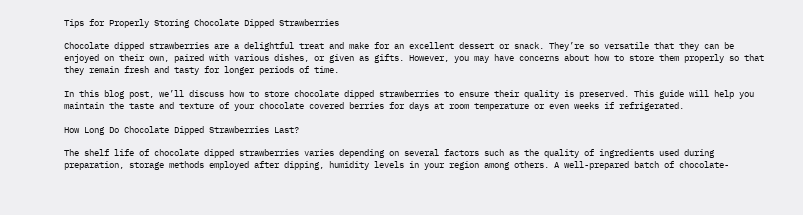Tips for Properly Storing Chocolate Dipped Strawberries

Chocolate dipped strawberries are a delightful treat and make for an excellent dessert or snack. They’re so versatile that they can be enjoyed on their own, paired with various dishes, or given as gifts. However, you may have concerns about how to store them properly so that they remain fresh and tasty for longer periods of time.

In this blog post, we’ll discuss how to store chocolate dipped strawberries to ensure their quality is preserved. This guide will help you maintain the taste and texture of your chocolate covered berries for days at room temperature or even weeks if refrigerated.

How Long Do Chocolate Dipped Strawberries Last?

The shelf life of chocolate dipped strawberries varies depending on several factors such as the quality of ingredients used during preparation, storage methods employed after dipping, humidity levels in your region among others. A well-prepared batch of chocolate-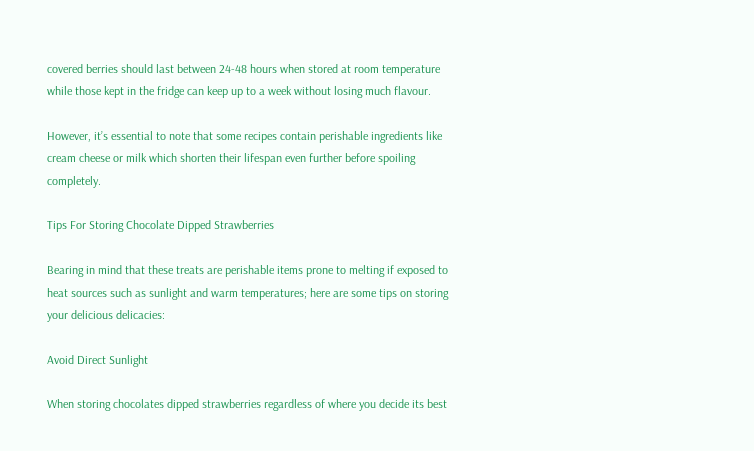covered berries should last between 24-48 hours when stored at room temperature while those kept in the fridge can keep up to a week without losing much flavour.

However, it’s essential to note that some recipes contain perishable ingredients like cream cheese or milk which shorten their lifespan even further before spoiling completely.

Tips For Storing Chocolate Dipped Strawberries

Bearing in mind that these treats are perishable items prone to melting if exposed to heat sources such as sunlight and warm temperatures; here are some tips on storing your delicious delicacies:

Avoid Direct Sunlight

When storing chocolates dipped strawberries regardless of where you decide its best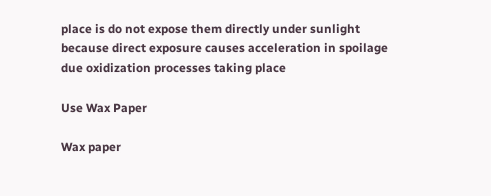place is do not expose them directly under sunlight because direct exposure causes acceleration in spoilage due oxidization processes taking place

Use Wax Paper

Wax paper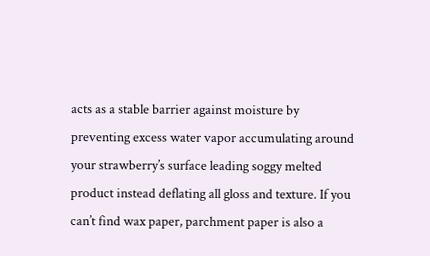acts as a stable barrier against moisture by preventing excess water vapor accumulating around your strawberry’s surface leading soggy melted product instead deflating all gloss and texture. If you can’t find wax paper, parchment paper is also a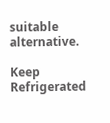suitable alternative.

Keep Refrigerated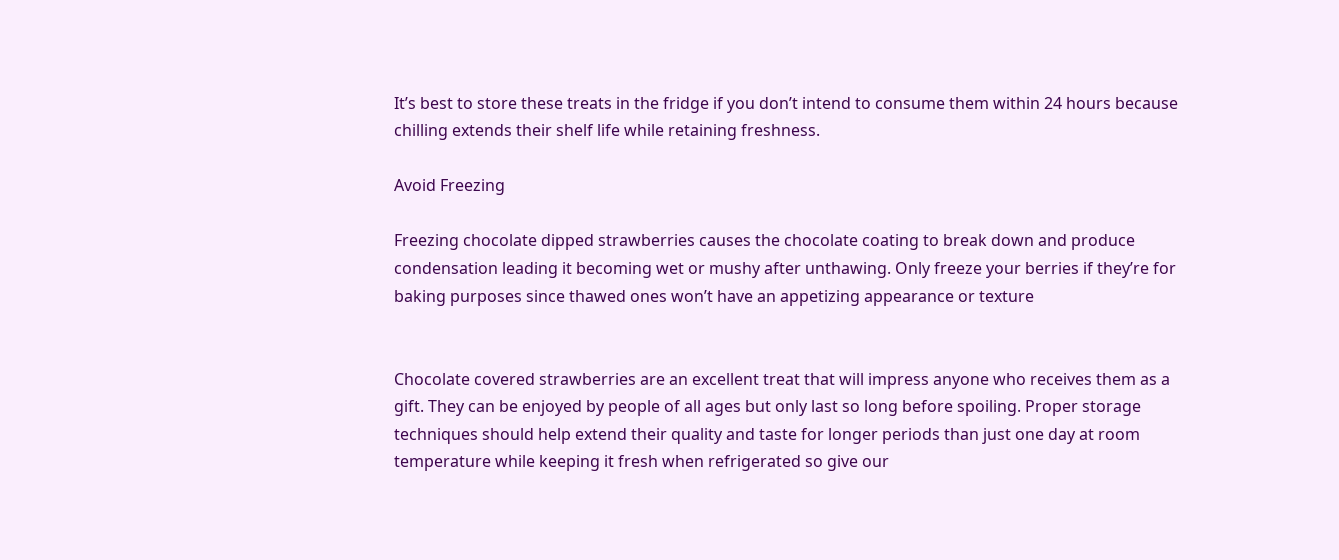It’s best to store these treats in the fridge if you don’t intend to consume them within 24 hours because chilling extends their shelf life while retaining freshness.

Avoid Freezing

Freezing chocolate dipped strawberries causes the chocolate coating to break down and produce condensation leading it becoming wet or mushy after unthawing. Only freeze your berries if they’re for baking purposes since thawed ones won’t have an appetizing appearance or texture


Chocolate covered strawberries are an excellent treat that will impress anyone who receives them as a gift. They can be enjoyed by people of all ages but only last so long before spoiling. Proper storage techniques should help extend their quality and taste for longer periods than just one day at room temperature while keeping it fresh when refrigerated so give our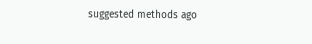suggested methods ago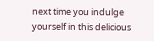next time you indulge yourself in this delicious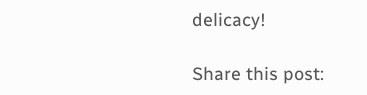delicacy!

Share this post: